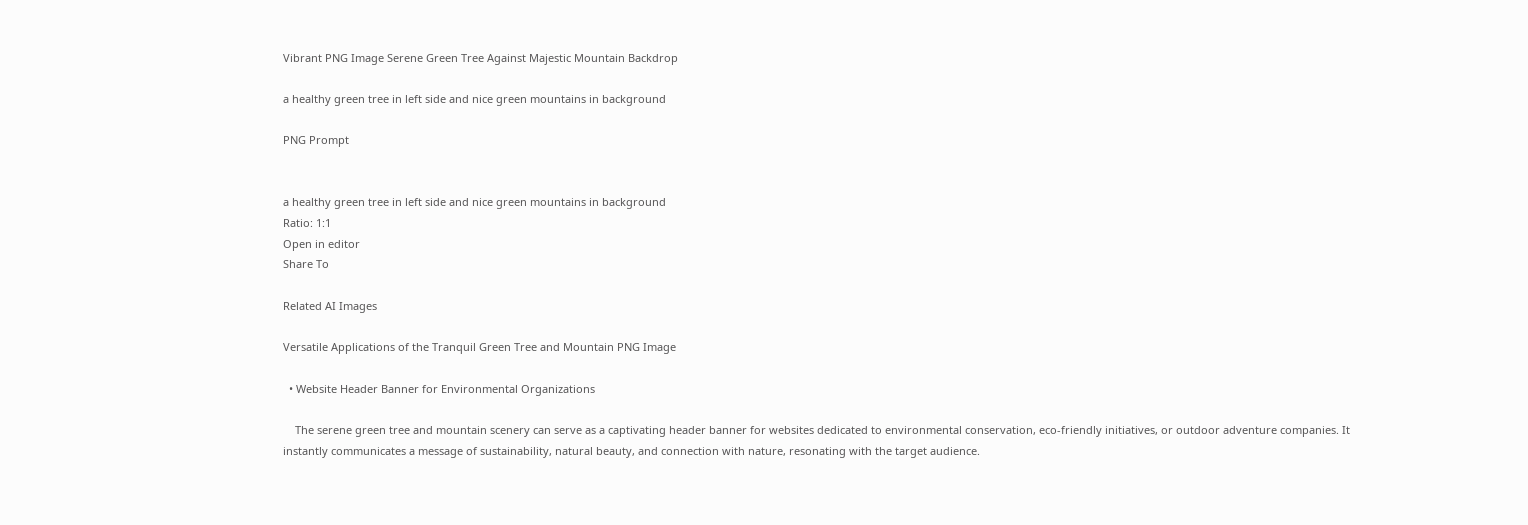Vibrant PNG Image Serene Green Tree Against Majestic Mountain Backdrop

a healthy green tree in left side and nice green mountains in background

PNG Prompt


a healthy green tree in left side and nice green mountains in background
Ratio: 1:1
Open in editor
Share To

Related AI Images

Versatile Applications of the Tranquil Green Tree and Mountain PNG Image

  • Website Header Banner for Environmental Organizations

    The serene green tree and mountain scenery can serve as a captivating header banner for websites dedicated to environmental conservation, eco-friendly initiatives, or outdoor adventure companies. It instantly communicates a message of sustainability, natural beauty, and connection with nature, resonating with the target audience.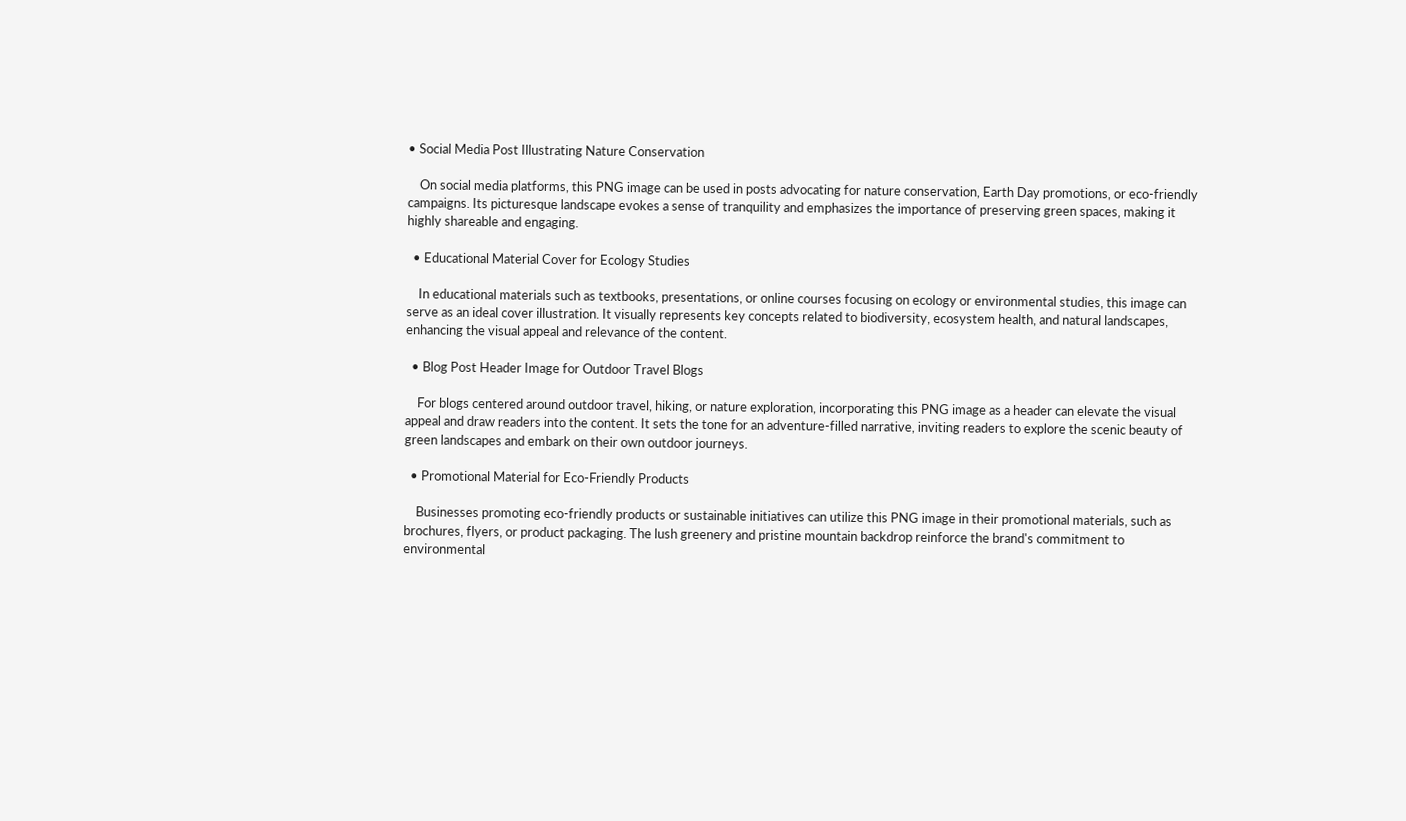• Social Media Post Illustrating Nature Conservation

    On social media platforms, this PNG image can be used in posts advocating for nature conservation, Earth Day promotions, or eco-friendly campaigns. Its picturesque landscape evokes a sense of tranquility and emphasizes the importance of preserving green spaces, making it highly shareable and engaging.

  • Educational Material Cover for Ecology Studies

    In educational materials such as textbooks, presentations, or online courses focusing on ecology or environmental studies, this image can serve as an ideal cover illustration. It visually represents key concepts related to biodiversity, ecosystem health, and natural landscapes, enhancing the visual appeal and relevance of the content.

  • Blog Post Header Image for Outdoor Travel Blogs

    For blogs centered around outdoor travel, hiking, or nature exploration, incorporating this PNG image as a header can elevate the visual appeal and draw readers into the content. It sets the tone for an adventure-filled narrative, inviting readers to explore the scenic beauty of green landscapes and embark on their own outdoor journeys.

  • Promotional Material for Eco-Friendly Products

    Businesses promoting eco-friendly products or sustainable initiatives can utilize this PNG image in their promotional materials, such as brochures, flyers, or product packaging. The lush greenery and pristine mountain backdrop reinforce the brand's commitment to environmental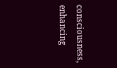consciousness, enhancing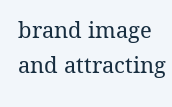brand image and attracting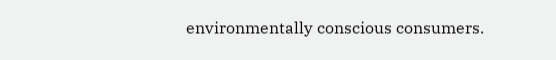environmentally conscious consumers.